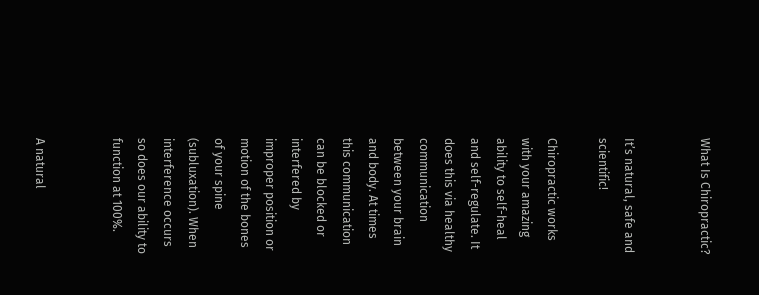What Is Chiropractic?


It’s natural, safe and scientific!

Chiropractic works with your amazing ability to self-heal and self-regulate. It does this via healthy communication between your brain and body. At times this communication can be blocked or interfered by improper position or motion of the bones of your spine (subluxation). When interference occurs so does our ability to function at 100%.


A natural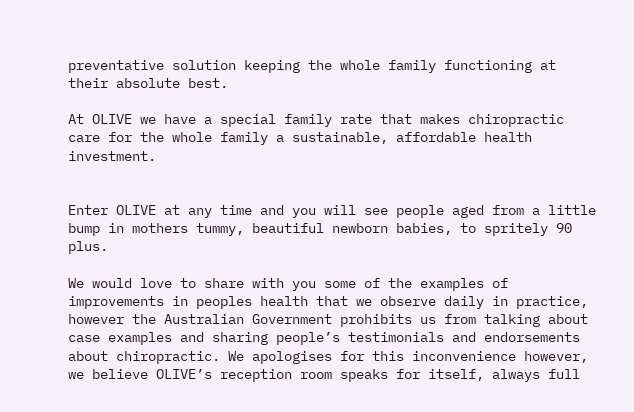preventative solution keeping the whole family functioning at their absolute best.

At OLIVE we have a special family rate that makes chiropractic care for the whole family a sustainable, affordable health investment.


Enter OLIVE at any time and you will see people aged from a little bump in mothers tummy, beautiful newborn babies, to spritely 90 plus.

We would love to share with you some of the examples of improvements in peoples health that we observe daily in practice, however the Australian Government prohibits us from talking about case examples and sharing people’s testimonials and endorsements about chiropractic. We apologises for this inconvenience however, we believe OLIVE’s reception room speaks for itself, always full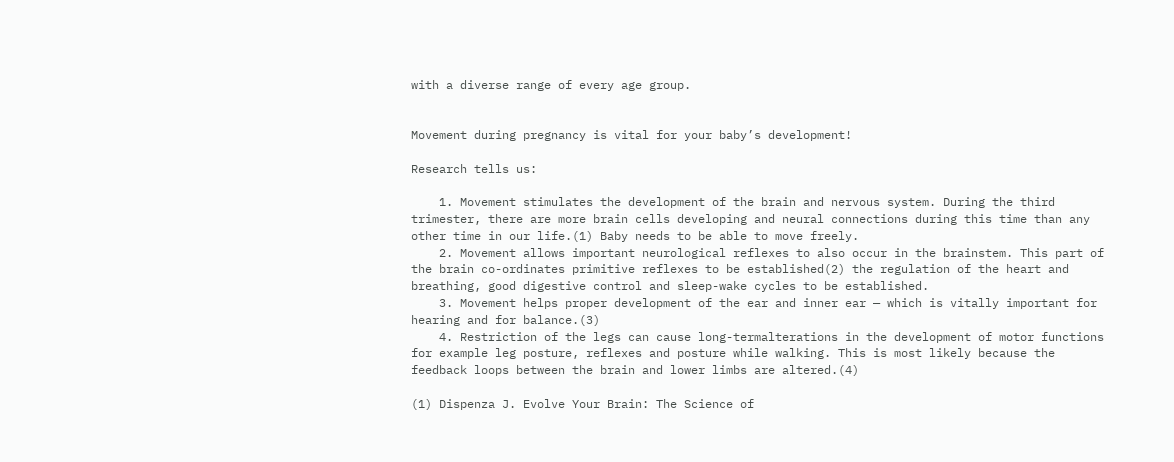with a diverse range of every age group.


Movement during pregnancy is vital for your baby’s development!

Research tells us:

    1. Movement stimulates the development of the brain and nervous system. During the third trimester, there are more brain cells developing and neural connections during this time than any other time in our life.(1) Baby needs to be able to move freely.
    2. Movement allows important neurological reflexes to also occur in the brainstem. This part of the brain co-ordinates primitive reflexes to be established(2) the regulation of the heart and breathing, good digestive control and sleep-wake cycles to be established.
    3. Movement helps proper development of the ear and inner ear — which is vitally important for hearing and for balance.(3)
    4. Restriction of the legs can cause long-termalterations in the development of motor functions for example leg posture, reflexes and posture while walking. This is most likely because the feedback loops between the brain and lower limbs are altered.(4)

(1) Dispenza J. Evolve Your Brain: The Science of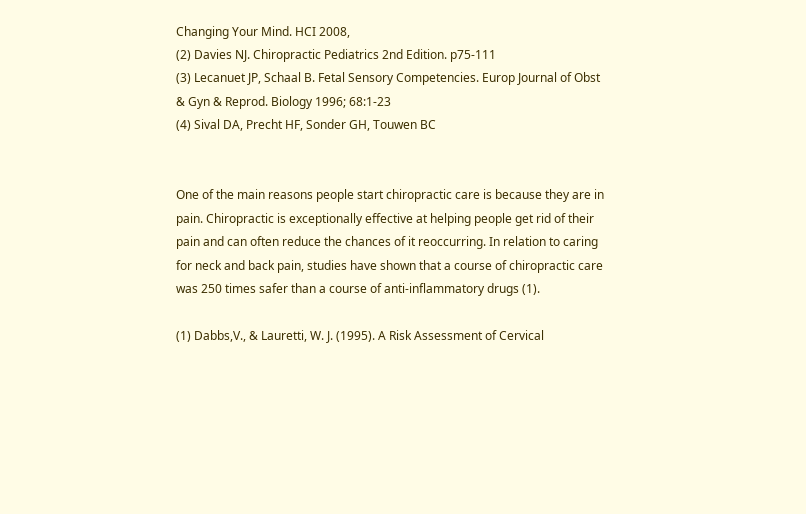Changing Your Mind. HCI 2008,
(2) Davies NJ. Chiropractic Pediatrics 2nd Edition. p75-111
(3) Lecanuet JP, Schaal B. Fetal Sensory Competencies. Europ Journal of Obst & Gyn & Reprod. Biology 1996; 68:1-23
(4) Sival DA, Precht HF, Sonder GH, Touwen BC


One of the main reasons people start chiropractic care is because they are in pain. Chiropractic is exceptionally effective at helping people get rid of their pain and can often reduce the chances of it reoccurring. In relation to caring for neck and back pain, studies have shown that a course of chiropractic care was 250 times safer than a course of anti-inflammatory drugs (1).

(1) Dabbs,V., & Lauretti, W. J. (1995). A Risk Assessment of Cervical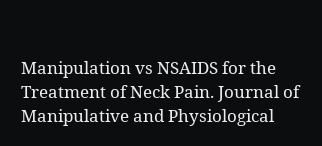Manipulation vs NSAIDS for the Treatment of Neck Pain. Journal of Manipulative and Physiological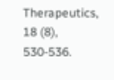Therapeutics, 18 (8), 530-536.